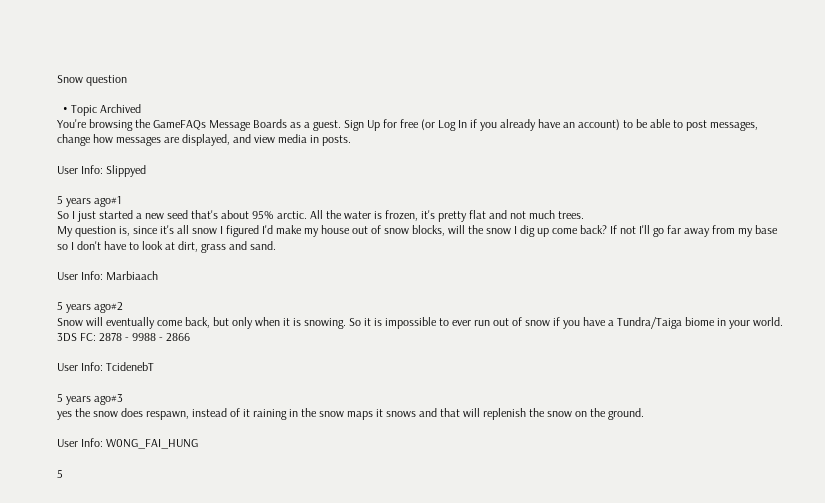Snow question

  • Topic Archived
You're browsing the GameFAQs Message Boards as a guest. Sign Up for free (or Log In if you already have an account) to be able to post messages, change how messages are displayed, and view media in posts.

User Info: Slippyed

5 years ago#1
So I just started a new seed that's about 95% arctic. All the water is frozen, it's pretty flat and not much trees.
My question is, since it's all snow I figured I'd make my house out of snow blocks, will the snow I dig up come back? If not I'll go far away from my base so I don't have to look at dirt, grass and sand.

User Info: Marbiaach

5 years ago#2
Snow will eventually come back, but only when it is snowing. So it is impossible to ever run out of snow if you have a Tundra/Taiga biome in your world.
3DS FC: 2878 - 9988 - 2866

User Info: TcidenebT

5 years ago#3
yes the snow does respawn, instead of it raining in the snow maps it snows and that will replenish the snow on the ground.

User Info: W0NG_FAI_HUNG

5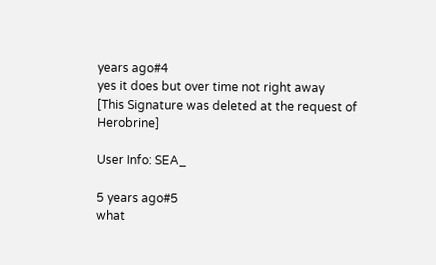years ago#4
yes it does but over time not right away
[This Signature was deleted at the request of Herobrine]

User Info: SEA_

5 years ago#5
what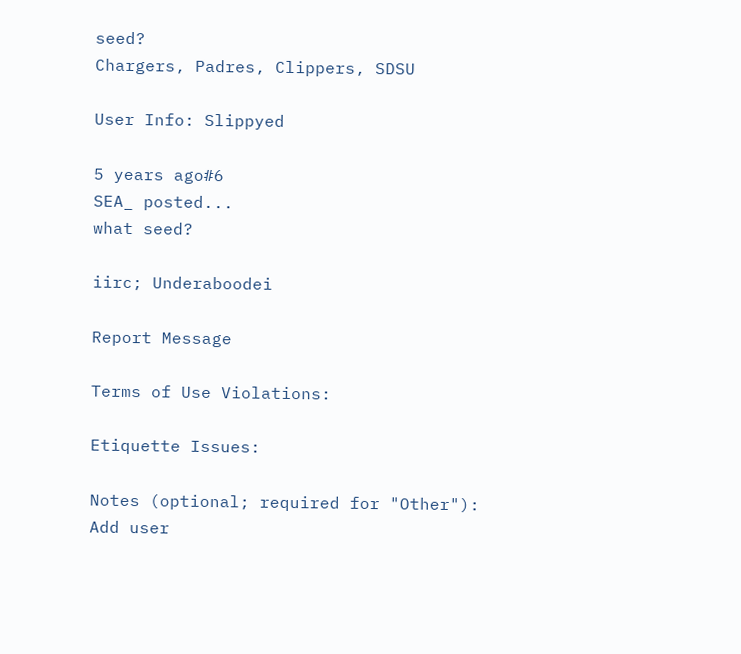seed?
Chargers, Padres, Clippers, SDSU

User Info: Slippyed

5 years ago#6
SEA_ posted...
what seed?

iirc; Underaboodei

Report Message

Terms of Use Violations:

Etiquette Issues:

Notes (optional; required for "Other"):
Add user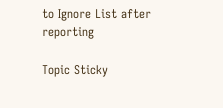to Ignore List after reporting

Topic Sticky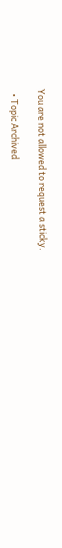You are not allowed to request a sticky.

  • Topic Archived